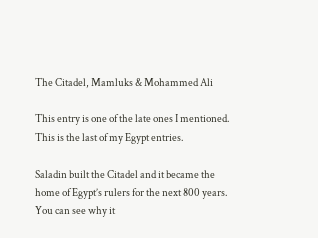The Citadel, Mamluks & Mohammed Ali

This entry is one of the late ones I mentioned.  This is the last of my Egypt entries.

Saladin built the Citadel and it became the home of Egypt’s rulers for the next 800 years.  You can see why it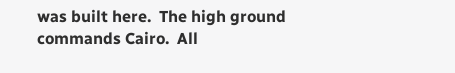was built here.  The high ground commands Cairo.  All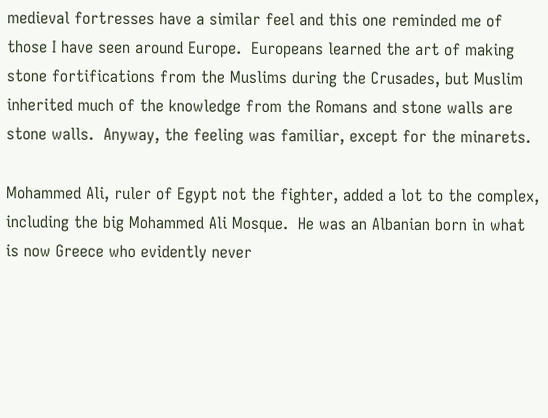medieval fortresses have a similar feel and this one reminded me of those I have seen around Europe.  Europeans learned the art of making stone fortifications from the Muslims during the Crusades, but Muslim inherited much of the knowledge from the Romans and stone walls are stone walls.  Anyway, the feeling was familiar, except for the minarets.

Mohammed Ali, ruler of Egypt not the fighter, added a lot to the complex, including the big Mohammed Ali Mosque.  He was an Albanian born in what is now Greece who evidently never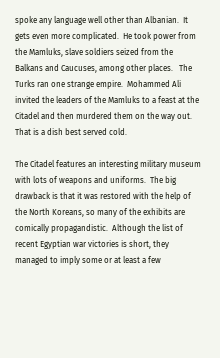spoke any language well other than Albanian.  It gets even more complicated.  He took power from the Mamluks, slave soldiers seized from the Balkans and Caucuses, among other places.   The Turks ran one strange empire.  Mohammed Ali invited the leaders of the Mamluks to a feast at the Citadel and then murdered them on the way out.  That is a dish best served cold.

The Citadel features an interesting military museum with lots of weapons and uniforms.  The big drawback is that it was restored with the help of the North Koreans, so many of the exhibits are comically propagandistic.  Although the list of recent Egyptian war victories is short, they managed to imply some or at least a few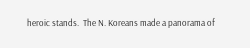heroic stands.  The N. Koreans made a panorama of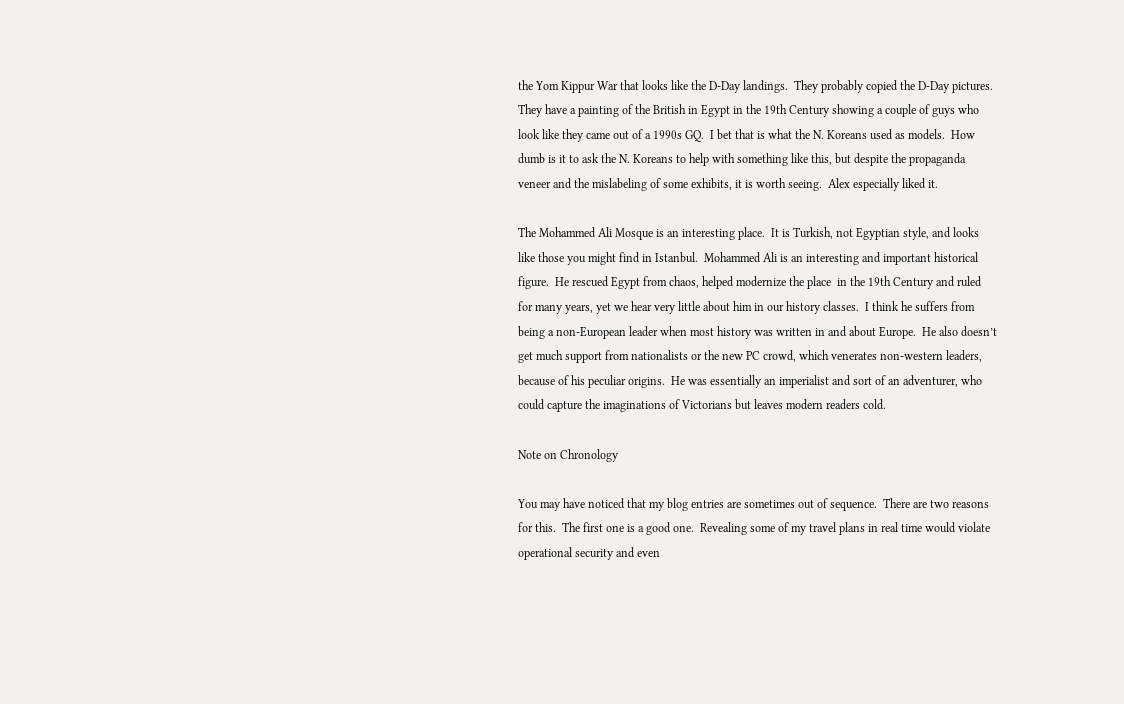the Yom Kippur War that looks like the D-Day landings.  They probably copied the D-Day pictures.  They have a painting of the British in Egypt in the 19th Century showing a couple of guys who look like they came out of a 1990s GQ.  I bet that is what the N. Koreans used as models.  How dumb is it to ask the N. Koreans to help with something like this, but despite the propaganda veneer and the mislabeling of some exhibits, it is worth seeing.  Alex especially liked it.

The Mohammed Ali Mosque is an interesting place.  It is Turkish, not Egyptian style, and looks like those you might find in Istanbul.  Mohammed Ali is an interesting and important historical figure.  He rescued Egypt from chaos, helped modernize the place  in the 19th Century and ruled for many years, yet we hear very little about him in our history classes.  I think he suffers from being a non-European leader when most history was written in and about Europe.  He also doesn’t get much support from nationalists or the new PC crowd, which venerates non-western leaders, because of his peculiar origins.  He was essentially an imperialist and sort of an adventurer, who could capture the imaginations of Victorians but leaves modern readers cold.

Note on Chronology

You may have noticed that my blog entries are sometimes out of sequence.  There are two reasons for this.  The first one is a good one.  Revealing some of my travel plans in real time would violate operational security and even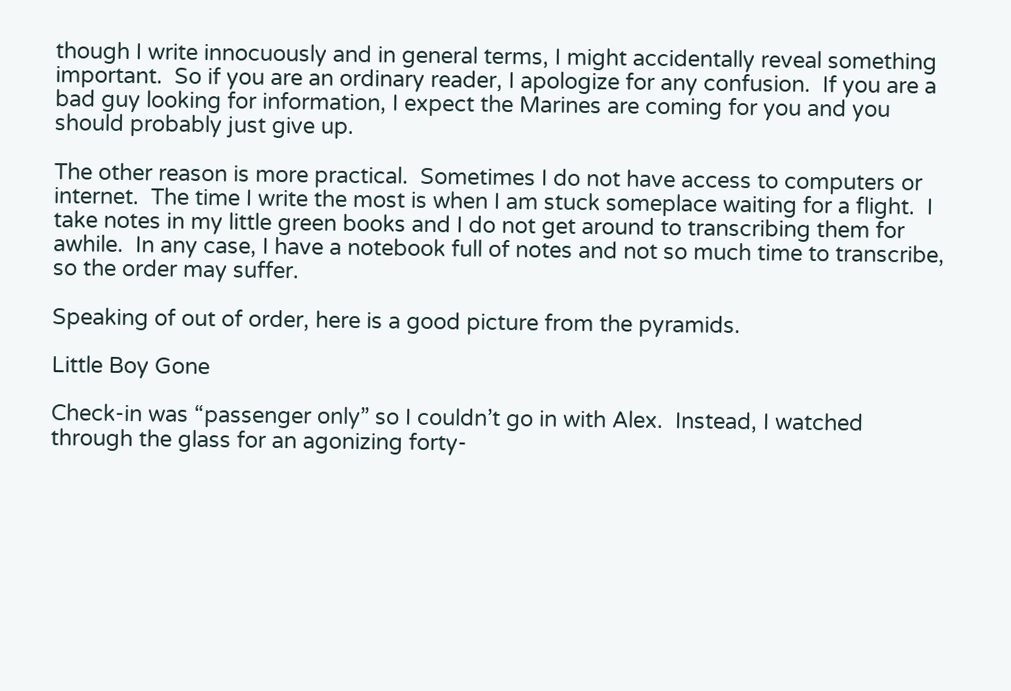though I write innocuously and in general terms, I might accidentally reveal something important.  So if you are an ordinary reader, I apologize for any confusion.  If you are a bad guy looking for information, I expect the Marines are coming for you and you should probably just give up.

The other reason is more practical.  Sometimes I do not have access to computers or internet.  The time I write the most is when I am stuck someplace waiting for a flight.  I take notes in my little green books and I do not get around to transcribing them for awhile.  In any case, I have a notebook full of notes and not so much time to transcribe, so the order may suffer.

Speaking of out of order, here is a good picture from the pyramids.

Little Boy Gone

Check-in was “passenger only” so I couldn’t go in with Alex.  Instead, I watched through the glass for an agonizing forty-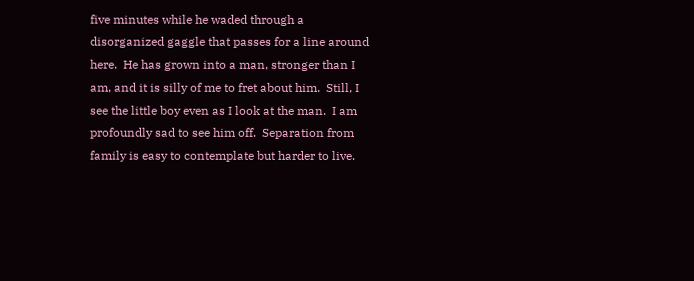five minutes while he waded through a disorganized gaggle that passes for a line around here.  He has grown into a man, stronger than I am, and it is silly of me to fret about him.  Still, I see the little boy even as I look at the man.  I am profoundly sad to see him off.  Separation from family is easy to contemplate but harder to live.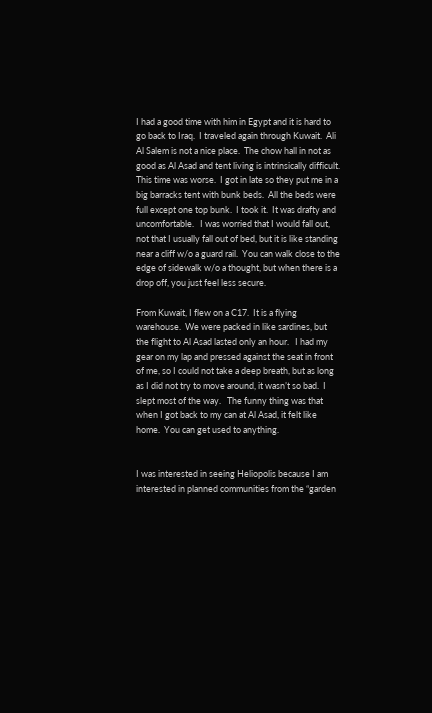I had a good time with him in Egypt and it is hard to go back to Iraq.  I traveled again through Kuwait.  Ali Al Salem is not a nice place.  The chow hall in not as good as Al Asad and tent living is intrinsically difficult.  This time was worse.  I got in late so they put me in a big barracks tent with bunk beds.  All the beds were full except one top bunk.  I took it.  It was drafty and uncomfortable.   I was worried that I would fall out, not that I usually fall out of bed, but it is like standing near a cliff w/o a guard rail.  You can walk close to the edge of sidewalk w/o a thought, but when there is a drop off, you just feel less secure.

From Kuwait, I flew on a C17.  It is a flying warehouse.  We were packed in like sardines, but the flight to Al Asad lasted only an hour.   I had my gear on my lap and pressed against the seat in front of me, so I could not take a deep breath, but as long as I did not try to move around, it wasn’t so bad.  I slept most of the way.   The funny thing was that when I got back to my can at Al Asad, it felt like home.  You can get used to anything.


I was interested in seeing Heliopolis because I am interested in planned communities from the “garden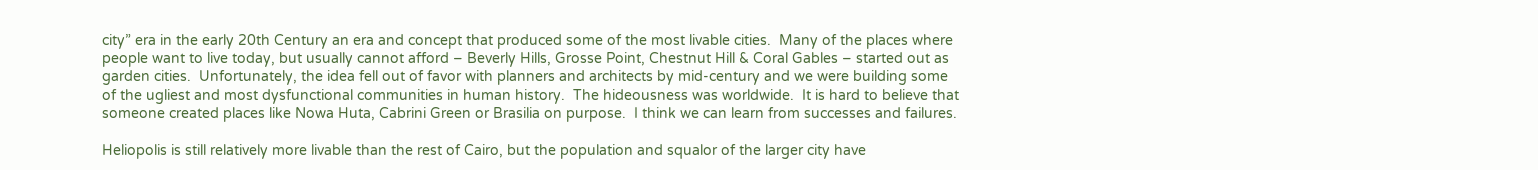city” era in the early 20th Century an era and concept that produced some of the most livable cities.  Many of the places where people want to live today, but usually cannot afford – Beverly Hills, Grosse Point, Chestnut Hill & Coral Gables – started out as garden cities.  Unfortunately, the idea fell out of favor with planners and architects by mid-century and we were building some of the ugliest and most dysfunctional communities in human history.  The hideousness was worldwide.  It is hard to believe that someone created places like Nowa Huta, Cabrini Green or Brasilia on purpose.  I think we can learn from successes and failures.

Heliopolis is still relatively more livable than the rest of Cairo, but the population and squalor of the larger city have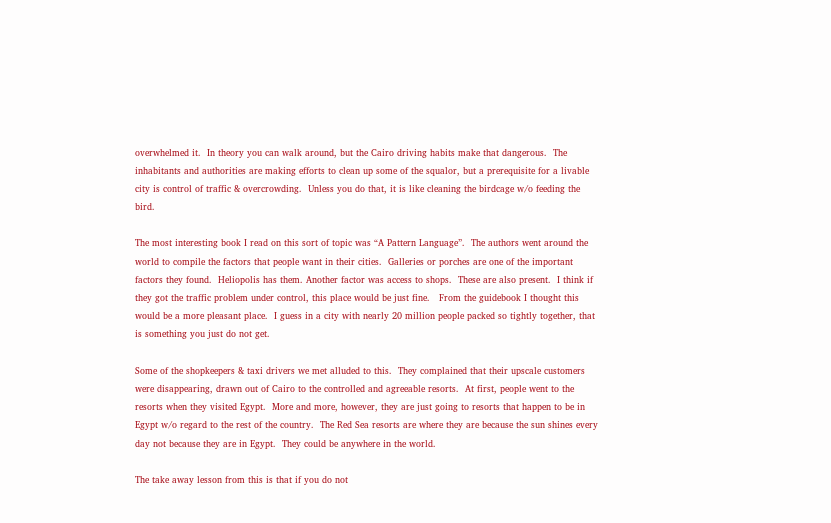overwhelmed it.  In theory you can walk around, but the Cairo driving habits make that dangerous.  The inhabitants and authorities are making efforts to clean up some of the squalor, but a prerequisite for a livable city is control of traffic & overcrowding.  Unless you do that, it is like cleaning the birdcage w/o feeding the bird.

The most interesting book I read on this sort of topic was “A Pattern Language”.  The authors went around the world to compile the factors that people want in their cities.  Galleries or porches are one of the important factors they found.  Heliopolis has them. Another factor was access to shops.  These are also present.  I think if they got the traffic problem under control, this place would be just fine.   From the guidebook I thought this would be a more pleasant place.  I guess in a city with nearly 20 million people packed so tightly together, that is something you just do not get.

Some of the shopkeepers & taxi drivers we met alluded to this.  They complained that their upscale customers were disappearing, drawn out of Cairo to the controlled and agreeable resorts.  At first, people went to the resorts when they visited Egypt.  More and more, however, they are just going to resorts that happen to be in Egypt w/o regard to the rest of the country.  The Red Sea resorts are where they are because the sun shines every day not because they are in Egypt.  They could be anywhere in the world.

The take away lesson from this is that if you do not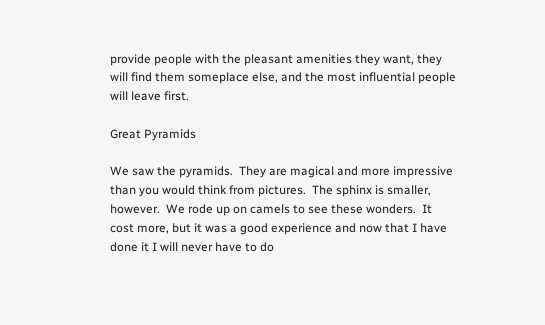provide people with the pleasant amenities they want, they will find them someplace else, and the most influential people will leave first.

Great Pyramids

We saw the pyramids.  They are magical and more impressive than you would think from pictures.  The sphinx is smaller, however.  We rode up on camels to see these wonders.  It cost more, but it was a good experience and now that I have done it I will never have to do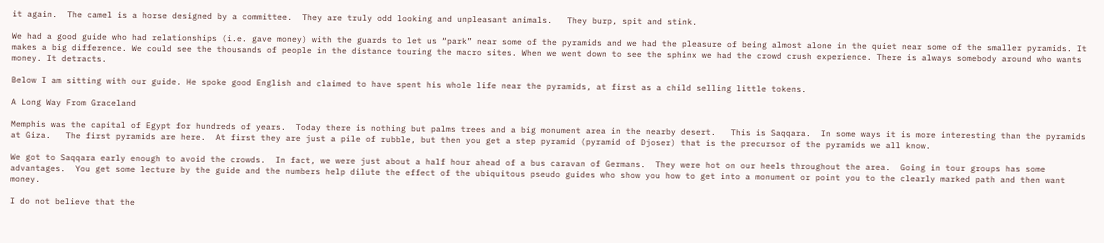it again.  The camel is a horse designed by a committee.  They are truly odd looking and unpleasant animals.   They burp, spit and stink.

We had a good guide who had relationships (i.e. gave money) with the guards to let us “park” near some of the pyramids and we had the pleasure of being almost alone in the quiet near some of the smaller pyramids. It makes a big difference. We could see the thousands of people in the distance touring the macro sites. When we went down to see the sphinx we had the crowd crush experience. There is always somebody around who wants money. It detracts.

Below I am sitting with our guide. He spoke good English and claimed to have spent his whole life near the pyramids, at first as a child selling little tokens.

A Long Way From Graceland

Memphis was the capital of Egypt for hundreds of years.  Today there is nothing but palms trees and a big monument area in the nearby desert.   This is Saqqara.  In some ways it is more interesting than the pyramids at Giza.   The first pyramids are here.  At first they are just a pile of rubble, but then you get a step pyramid (pyramid of Djoser) that is the precursor of the pyramids we all know.

We got to Saqqara early enough to avoid the crowds.  In fact, we were just about a half hour ahead of a bus caravan of Germans.  They were hot on our heels throughout the area.  Going in tour groups has some advantages.  You get some lecture by the guide and the numbers help dilute the effect of the ubiquitous pseudo guides who show you how to get into a monument or point you to the clearly marked path and then want money.

I do not believe that the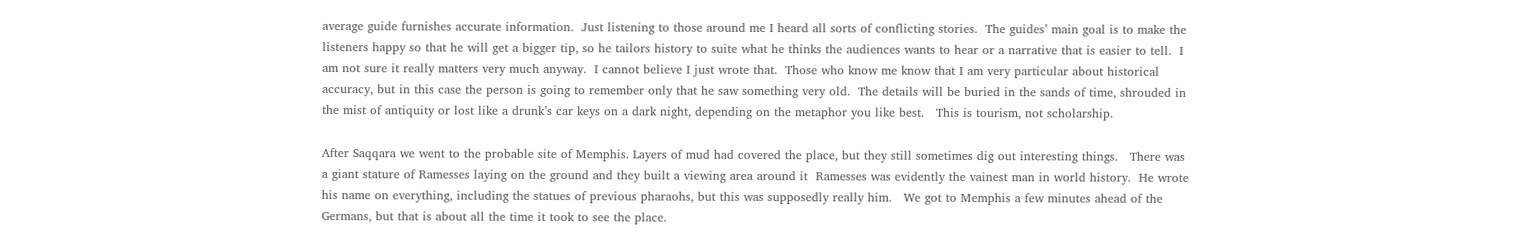average guide furnishes accurate information.  Just listening to those around me I heard all sorts of conflicting stories.  The guides’ main goal is to make the listeners happy so that he will get a bigger tip, so he tailors history to suite what he thinks the audiences wants to hear or a narrative that is easier to tell.  I am not sure it really matters very much anyway.  I cannot believe I just wrote that.  Those who know me know that I am very particular about historical accuracy, but in this case the person is going to remember only that he saw something very old.  The details will be buried in the sands of time, shrouded in the mist of antiquity or lost like a drunk’s car keys on a dark night, depending on the metaphor you like best.   This is tourism, not scholarship.

After Saqqara we went to the probable site of Memphis. Layers of mud had covered the place, but they still sometimes dig out interesting things.   There was a giant stature of Ramesses laying on the ground and they built a viewing area around it  Ramesses was evidently the vainest man in world history.  He wrote his name on everything, including the statues of previous pharaohs, but this was supposedly really him.   We got to Memphis a few minutes ahead of the Germans, but that is about all the time it took to see the place.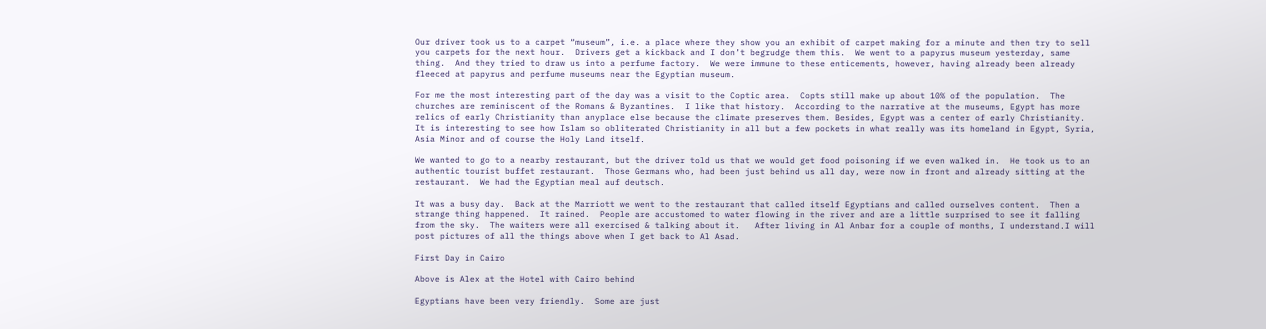Our driver took us to a carpet “museum”, i.e. a place where they show you an exhibit of carpet making for a minute and then try to sell you carpets for the next hour.  Drivers get a kickback and I don’t begrudge them this.  We went to a papyrus museum yesterday, same thing.  And they tried to draw us into a perfume factory.  We were immune to these enticements, however, having already been already fleeced at papyrus and perfume museums near the Egyptian museum.

For me the most interesting part of the day was a visit to the Coptic area.  Copts still make up about 10% of the population.  The churches are reminiscent of the Romans & Byzantines.  I like that history.  According to the narrative at the museums, Egypt has more relics of early Christianity than anyplace else because the climate preserves them. Besides, Egypt was a center of early Christianity.  It is interesting to see how Islam so obliterated Christianity in all but a few pockets in what really was its homeland in Egypt, Syria, Asia Minor and of course the Holy Land itself.

We wanted to go to a nearby restaurant, but the driver told us that we would get food poisoning if we even walked in.  He took us to an authentic tourist buffet restaurant.  Those Germans who, had been just behind us all day, were now in front and already sitting at the restaurant.  We had the Egyptian meal auf deutsch.

It was a busy day.  Back at the Marriott we went to the restaurant that called itself Egyptians and called ourselves content.  Then a strange thing happened.  It rained.  People are accustomed to water flowing in the river and are a little surprised to see it falling from the sky.  The waiters were all exercised & talking about it.   After living in Al Anbar for a couple of months, I understand.I will post pictures of all the things above when I get back to Al Asad.

First Day in Cairo

Above is Alex at the Hotel with Cairo behind

Egyptians have been very friendly.  Some are just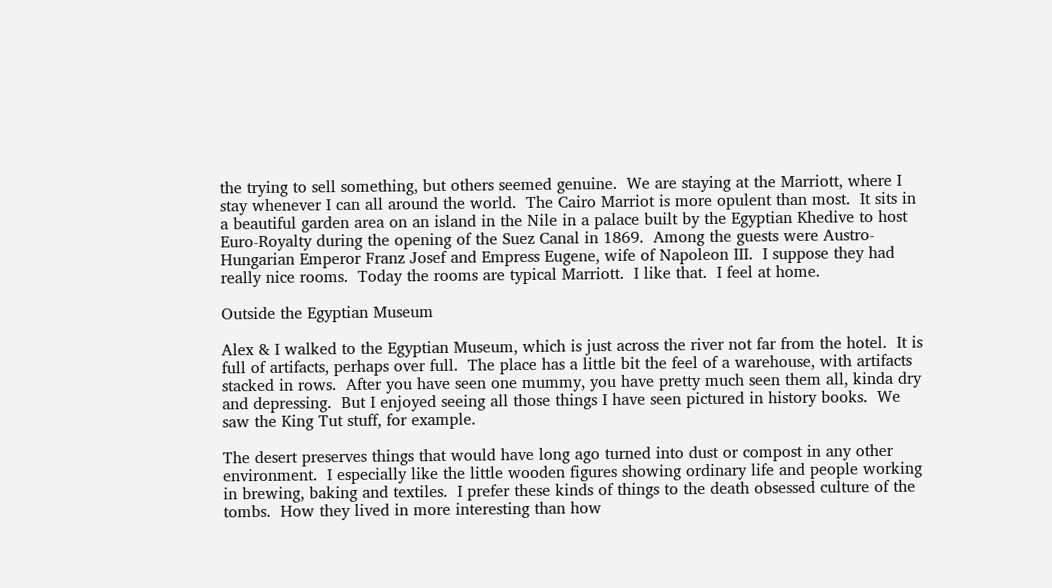the trying to sell something, but others seemed genuine.  We are staying at the Marriott, where I stay whenever I can all around the world.  The Cairo Marriot is more opulent than most.  It sits in a beautiful garden area on an island in the Nile in a palace built by the Egyptian Khedive to host Euro-Royalty during the opening of the Suez Canal in 1869.  Among the guests were Austro-Hungarian Emperor Franz Josef and Empress Eugene, wife of Napoleon III.  I suppose they had really nice rooms.  Today the rooms are typical Marriott.  I like that.  I feel at home.

Outside the Egyptian Museum

Alex & I walked to the Egyptian Museum, which is just across the river not far from the hotel.  It is full of artifacts, perhaps over full.  The place has a little bit the feel of a warehouse, with artifacts stacked in rows.  After you have seen one mummy, you have pretty much seen them all, kinda dry and depressing.  But I enjoyed seeing all those things I have seen pictured in history books.  We saw the King Tut stuff, for example.

The desert preserves things that would have long ago turned into dust or compost in any other environment.  I especially like the little wooden figures showing ordinary life and people working in brewing, baking and textiles.  I prefer these kinds of things to the death obsessed culture of the tombs.  How they lived in more interesting than how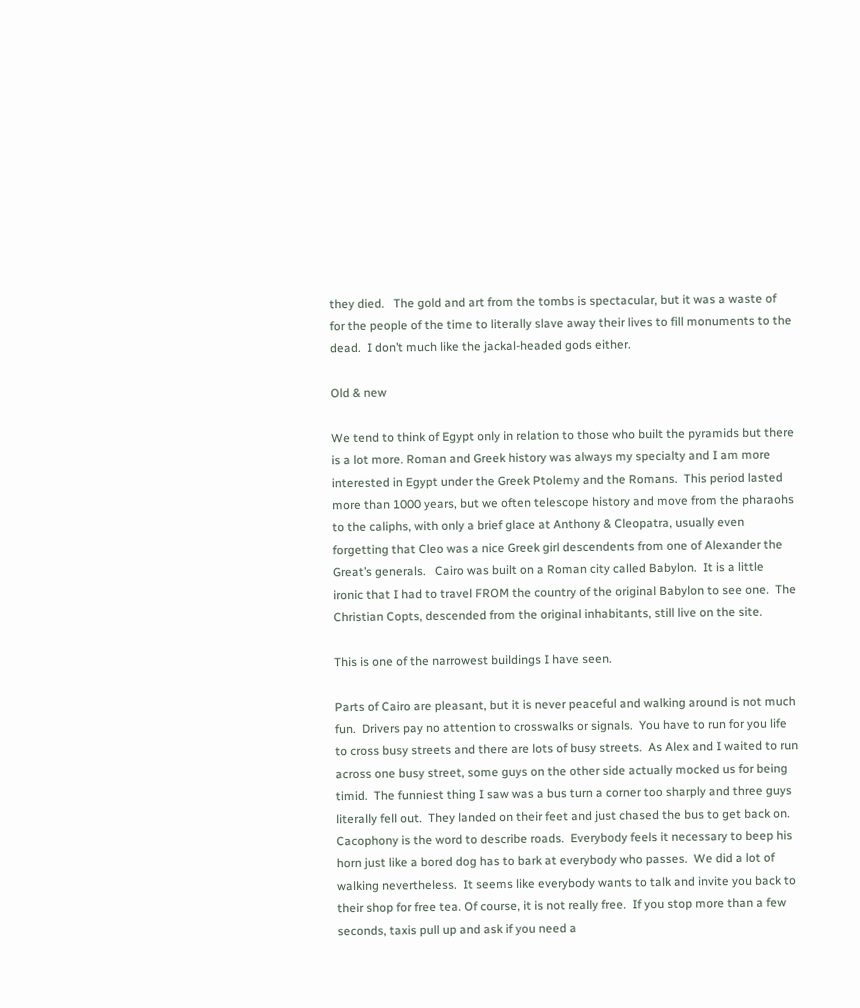they died.   The gold and art from the tombs is spectacular, but it was a waste of for the people of the time to literally slave away their lives to fill monuments to the dead.  I don’t much like the jackal-headed gods either.

Old & new

We tend to think of Egypt only in relation to those who built the pyramids but there is a lot more. Roman and Greek history was always my specialty and I am more interested in Egypt under the Greek Ptolemy and the Romans.  This period lasted more than 1000 years, but we often telescope history and move from the pharaohs to the caliphs, with only a brief glace at Anthony & Cleopatra, usually even forgetting that Cleo was a nice Greek girl descendents from one of Alexander the Great’s generals.   Cairo was built on a Roman city called Babylon.  It is a little ironic that I had to travel FROM the country of the original Babylon to see one.  The Christian Copts, descended from the original inhabitants, still live on the site.

This is one of the narrowest buildings I have seen.

Parts of Cairo are pleasant, but it is never peaceful and walking around is not much fun.  Drivers pay no attention to crosswalks or signals.  You have to run for you life to cross busy streets and there are lots of busy streets.  As Alex and I waited to run across one busy street, some guys on the other side actually mocked us for being timid.  The funniest thing I saw was a bus turn a corner too sharply and three guys literally fell out.  They landed on their feet and just chased the bus to get back on.  Cacophony is the word to describe roads.  Everybody feels it necessary to beep his horn just like a bored dog has to bark at everybody who passes.  We did a lot of walking nevertheless.  It seems like everybody wants to talk and invite you back to their shop for free tea. Of course, it is not really free.  If you stop more than a few seconds, taxis pull up and ask if you need a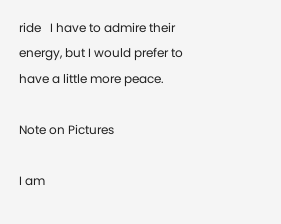ride   I have to admire their energy, but I would prefer to have a little more peace.

Note on Pictures

I am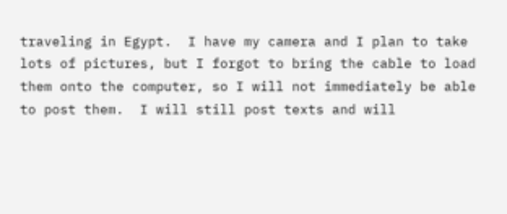traveling in Egypt.  I have my camera and I plan to take lots of pictures, but I forgot to bring the cable to load them onto the computer, so I will not immediately be able to post them.  I will still post texts and will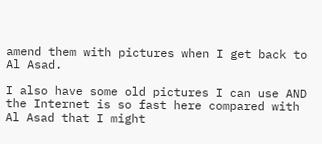amend them with pictures when I get back to Al Asad.

I also have some old pictures I can use AND the Internet is so fast here compared with Al Asad that I might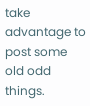take advantage to post some old odd things.